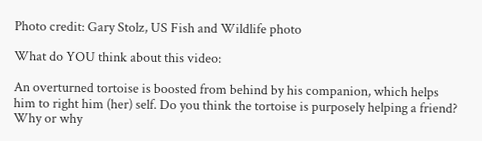Photo credit: Gary Stolz, US Fish and Wildlife photo

What do YOU think about this video:

An overturned tortoise is boosted from behind by his companion, which helps him to right him (her) self. Do you think the tortoise is purposely helping a friend? Why or why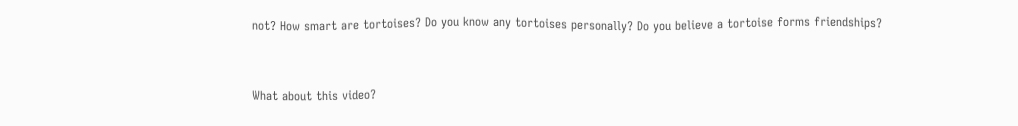not? How smart are tortoises? Do you know any tortoises personally? Do you believe a tortoise forms friendships?


What about this video?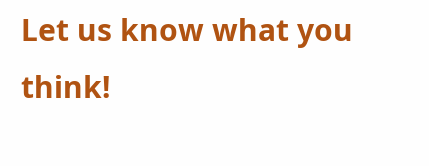Let us know what you think!